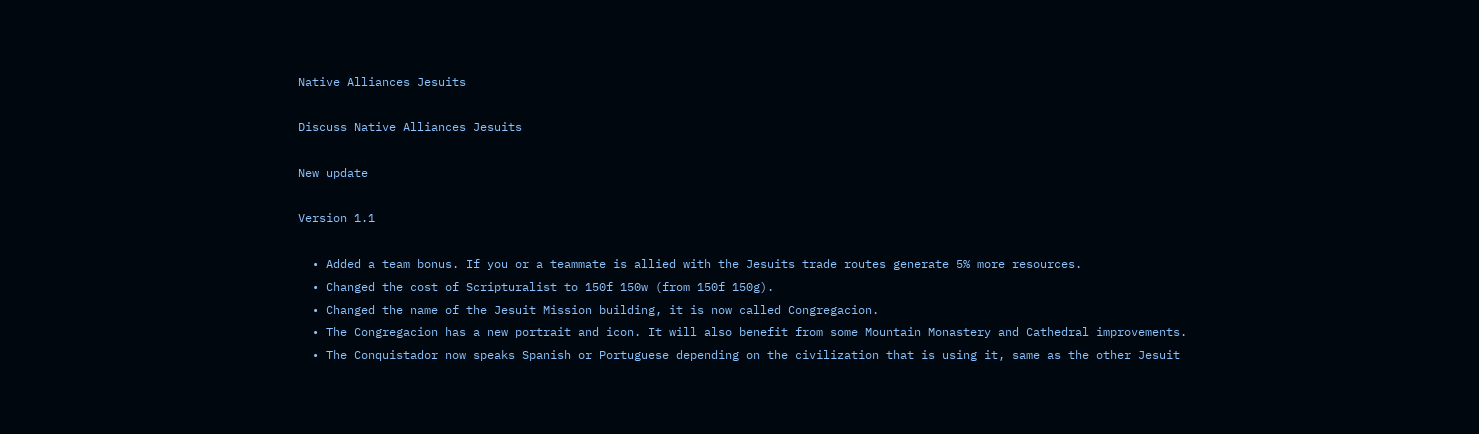Native Alliances Jesuits

Discuss Native Alliances Jesuits

New update

Version 1.1

  • Added a team bonus. If you or a teammate is allied with the Jesuits trade routes generate 5% more resources.
  • Changed the cost of Scripturalist to 150f 150w (from 150f 150g).
  • Changed the name of the Jesuit Mission building, it is now called Congregacion.
  • The Congregacion has a new portrait and icon. It will also benefit from some Mountain Monastery and Cathedral improvements.
  • The Conquistador now speaks Spanish or Portuguese depending on the civilization that is using it, same as the other Jesuit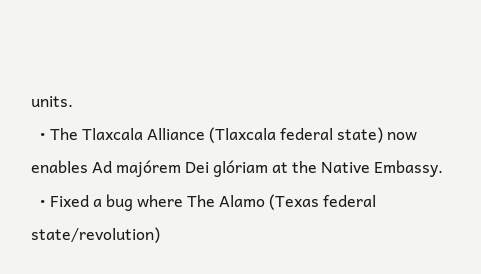units.
  • The Tlaxcala Alliance (Tlaxcala federal state) now enables Ad majórem Dei glóriam at the Native Embassy.
  • Fixed a bug where The Alamo (Texas federal state/revolution)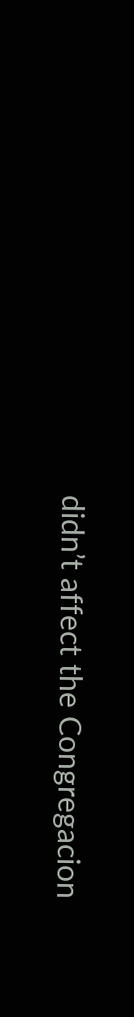didn’t affect the Congregacion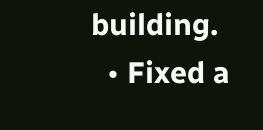building.
  • Fixed a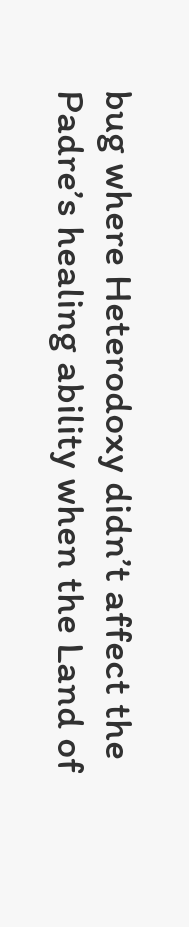bug where Heterodoxy didn’t affect the Padre’s healing ability when the Land of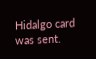Hidalgo card was sent.